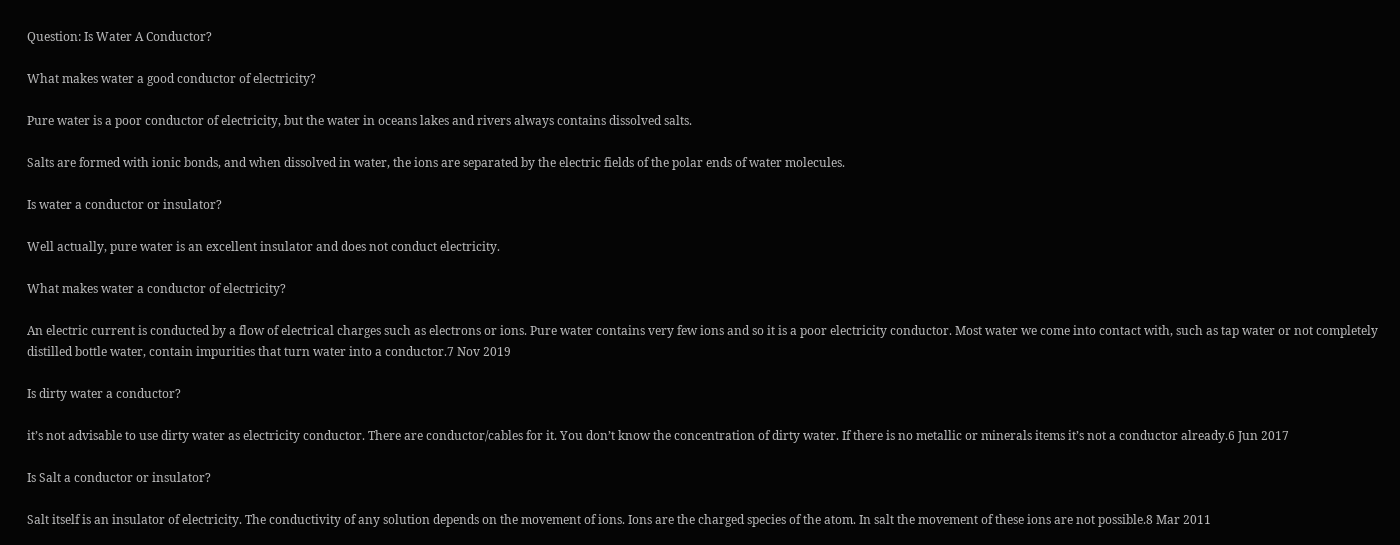Question: Is Water A Conductor?

What makes water a good conductor of electricity?

Pure water is a poor conductor of electricity, but the water in oceans lakes and rivers always contains dissolved salts.

Salts are formed with ionic bonds, and when dissolved in water, the ions are separated by the electric fields of the polar ends of water molecules.

Is water a conductor or insulator?

Well actually, pure water is an excellent insulator and does not conduct electricity.

What makes water a conductor of electricity?

An electric current is conducted by a flow of electrical charges such as electrons or ions. Pure water contains very few ions and so it is a poor electricity conductor. Most water we come into contact with, such as tap water or not completely distilled bottle water, contain impurities that turn water into a conductor.7 Nov 2019

Is dirty water a conductor?

it’s not advisable to use dirty water as electricity conductor. There are conductor/cables for it. You don’t know the concentration of dirty water. If there is no metallic or minerals items it’s not a conductor already.6 Jun 2017

Is Salt a conductor or insulator?

Salt itself is an insulator of electricity. The conductivity of any solution depends on the movement of ions. Ions are the charged species of the atom. In salt the movement of these ions are not possible.8 Mar 2011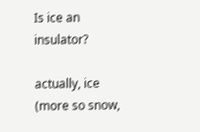Is ice an insulator?

actually, ice (more so snow,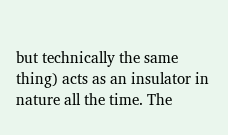but technically the same thing) acts as an insulator in nature all the time. The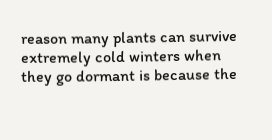reason many plants can survive extremely cold winters when they go dormant is because the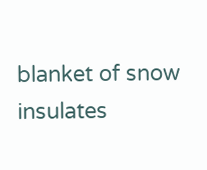blanket of snow insulates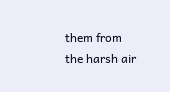them from the harsh air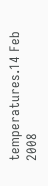temperatures.14 Feb 2008